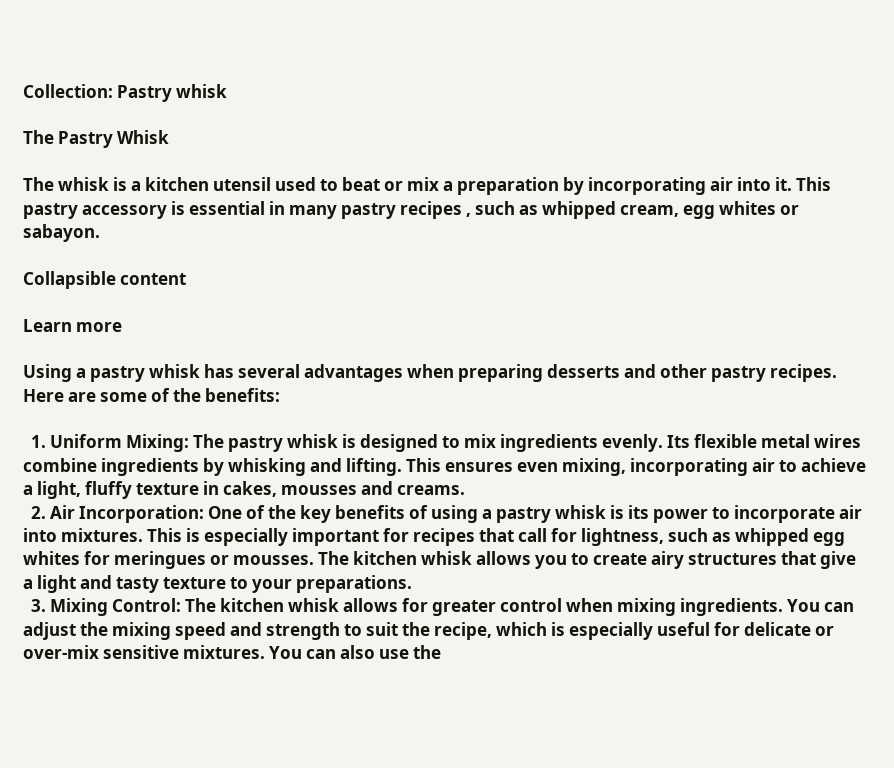Collection: Pastry whisk

The Pastry Whisk

The whisk is a kitchen utensil used to beat or mix a preparation by incorporating air into it. This pastry accessory is essential in many pastry recipes , such as whipped cream, egg whites or sabayon.

Collapsible content

Learn more

Using a pastry whisk has several advantages when preparing desserts and other pastry recipes. Here are some of the benefits:

  1. Uniform Mixing: The pastry whisk is designed to mix ingredients evenly. Its flexible metal wires combine ingredients by whisking and lifting. This ensures even mixing, incorporating air to achieve a light, fluffy texture in cakes, mousses and creams.
  2. Air Incorporation: One of the key benefits of using a pastry whisk is its power to incorporate air into mixtures. This is especially important for recipes that call for lightness, such as whipped egg whites for meringues or mousses. The kitchen whisk allows you to create airy structures that give a light and tasty texture to your preparations.
  3. Mixing Control: The kitchen whisk allows for greater control when mixing ingredients. You can adjust the mixing speed and strength to suit the recipe, which is especially useful for delicate or over-mix sensitive mixtures. You can also use the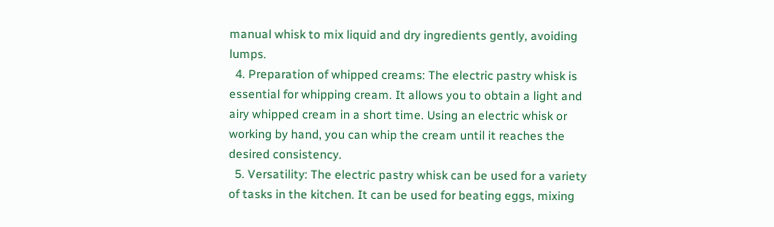manual whisk to mix liquid and dry ingredients gently, avoiding lumps.
  4. Preparation of whipped creams: The electric pastry whisk is essential for whipping cream. It allows you to obtain a light and airy whipped cream in a short time. Using an electric whisk or working by hand, you can whip the cream until it reaches the desired consistency.
  5. Versatility: The electric pastry whisk can be used for a variety of tasks in the kitchen. It can be used for beating eggs, mixing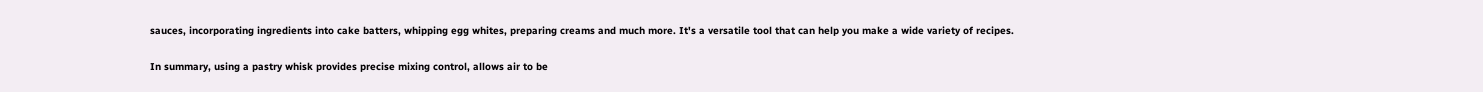sauces, incorporating ingredients into cake batters, whipping egg whites, preparing creams and much more. It's a versatile tool that can help you make a wide variety of recipes.

In summary, using a pastry whisk provides precise mixing control, allows air to be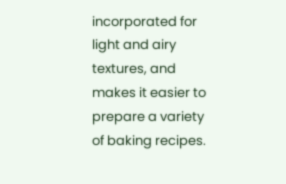incorporated for light and airy textures, and makes it easier to prepare a variety of baking recipes.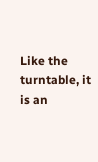Like the turntable, it is an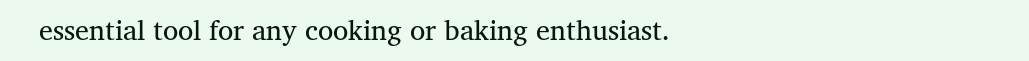essential tool for any cooking or baking enthusiast.